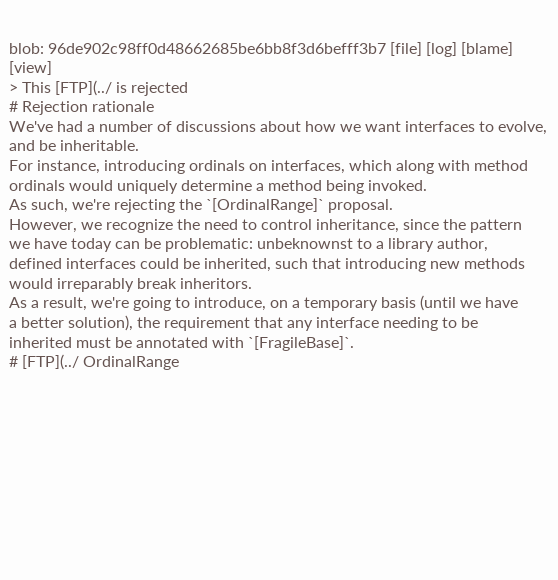blob: 96de902c98ff0d48662685be6bb8f3d6befff3b7 [file] [log] [blame] [view]
> This [FTP](../ is rejected
# Rejection rationale
We've had a number of discussions about how we want interfaces to evolve,
and be inheritable.
For instance, introducing ordinals on interfaces, which along with method
ordinals would uniquely determine a method being invoked.
As such, we're rejecting the `[OrdinalRange]` proposal.
However, we recognize the need to control inheritance, since the pattern
we have today can be problematic: unbeknownst to a library author,
defined interfaces could be inherited, such that introducing new methods
would irreparably break inheritors.
As a result, we're going to introduce, on a temporary basis (until we have
a better solution), the requirement that any interface needing to be
inherited must be annotated with `[FragileBase]`.
# [FTP](../ OrdinalRange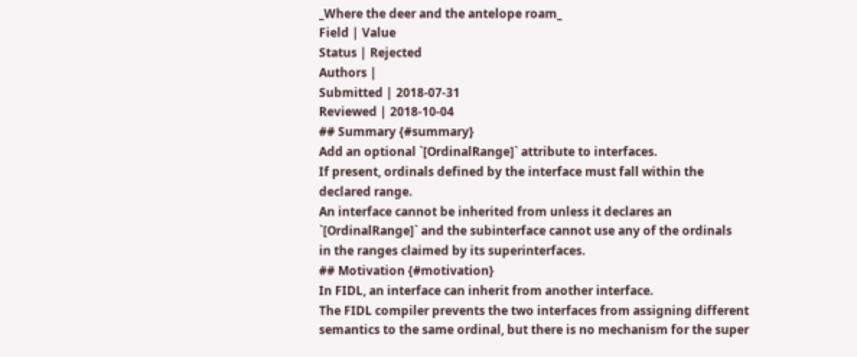_Where the deer and the antelope roam_
Field | Value
Status | Rejected
Authors |
Submitted | 2018-07-31
Reviewed | 2018-10-04
## Summary {#summary}
Add an optional `[OrdinalRange]` attribute to interfaces.
If present, ordinals defined by the interface must fall within the
declared range.
An interface cannot be inherited from unless it declares an
`[OrdinalRange]` and the subinterface cannot use any of the ordinals
in the ranges claimed by its superinterfaces.
## Motivation {#motivation}
In FIDL, an interface can inherit from another interface.
The FIDL compiler prevents the two interfaces from assigning different
semantics to the same ordinal, but there is no mechanism for the super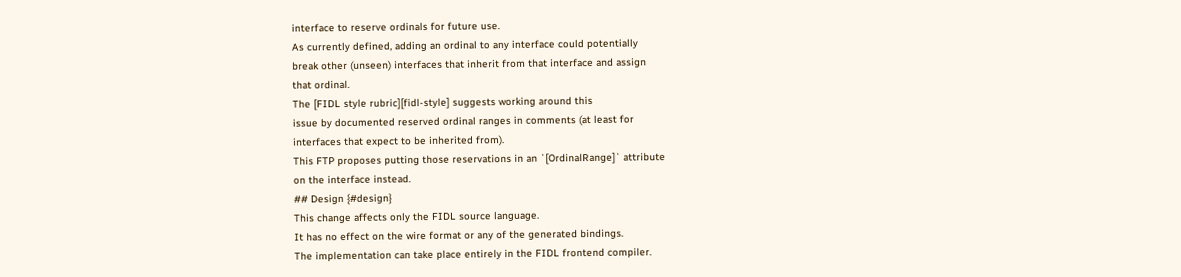interface to reserve ordinals for future use.
As currently defined, adding an ordinal to any interface could potentially
break other (unseen) interfaces that inherit from that interface and assign
that ordinal.
The [FIDL style rubric][fidl-style] suggests working around this
issue by documented reserved ordinal ranges in comments (at least for
interfaces that expect to be inherited from).
This FTP proposes putting those reservations in an `[OrdinalRange]` attribute
on the interface instead.
## Design {#design}
This change affects only the FIDL source language.
It has no effect on the wire format or any of the generated bindings.
The implementation can take place entirely in the FIDL frontend compiler.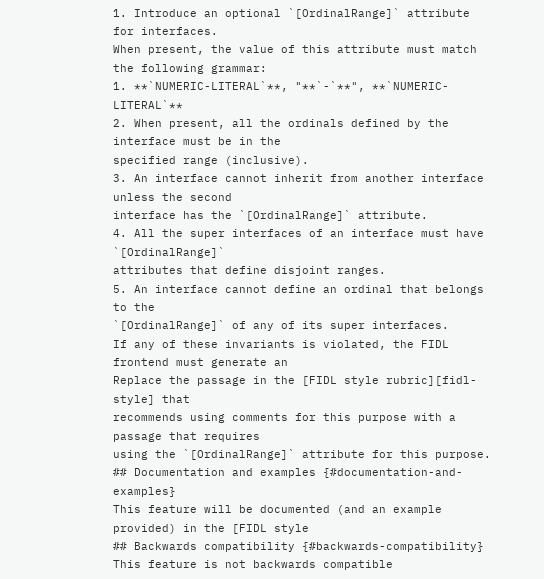1. Introduce an optional `[OrdinalRange]` attribute for interfaces.
When present, the value of this attribute must match the following grammar:
1. **`NUMERIC-LITERAL`**, "**`-`**", **`NUMERIC-LITERAL`**
2. When present, all the ordinals defined by the interface must be in the
specified range (inclusive).
3. An interface cannot inherit from another interface unless the second
interface has the `[OrdinalRange]` attribute.
4. All the super interfaces of an interface must have `[OrdinalRange]`
attributes that define disjoint ranges.
5. An interface cannot define an ordinal that belongs to the
`[OrdinalRange]` of any of its super interfaces.
If any of these invariants is violated, the FIDL frontend must generate an
Replace the passage in the [FIDL style rubric][fidl-style] that
recommends using comments for this purpose with a passage that requires
using the `[OrdinalRange]` attribute for this purpose.
## Documentation and examples {#documentation-and-examples}
This feature will be documented (and an example provided) in the [FIDL style
## Backwards compatibility {#backwards-compatibility}
This feature is not backwards compatible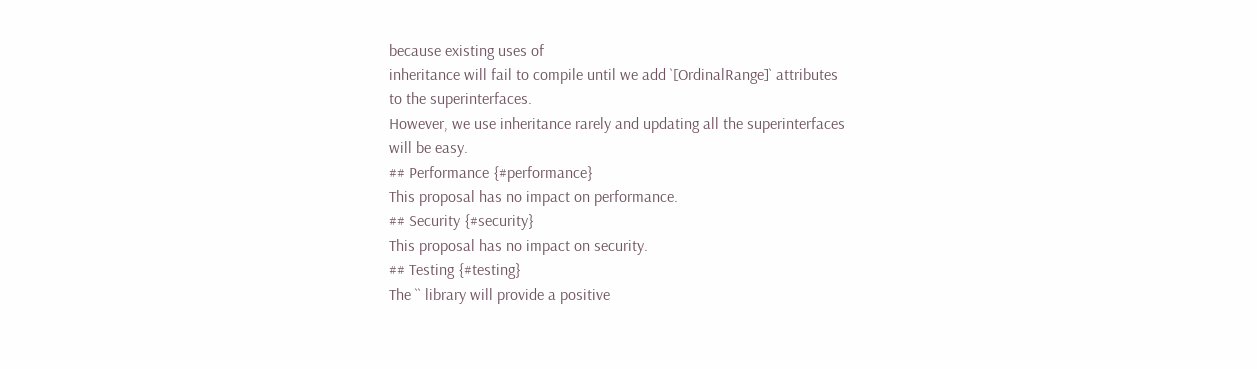because existing uses of
inheritance will fail to compile until we add `[OrdinalRange]` attributes
to the superinterfaces.
However, we use inheritance rarely and updating all the superinterfaces
will be easy.
## Performance {#performance}
This proposal has no impact on performance.
## Security {#security}
This proposal has no impact on security.
## Testing {#testing}
The `` library will provide a positive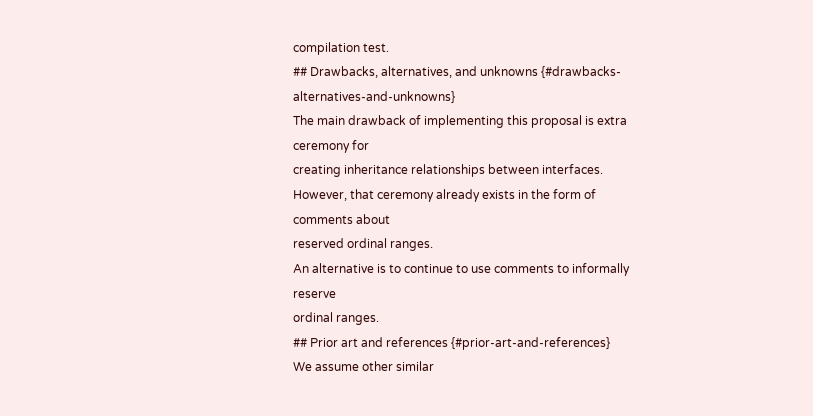compilation test.
## Drawbacks, alternatives, and unknowns {#drawbacks-alternatives-and-unknowns}
The main drawback of implementing this proposal is extra ceremony for
creating inheritance relationships between interfaces.
However, that ceremony already exists in the form of comments about
reserved ordinal ranges.
An alternative is to continue to use comments to informally reserve
ordinal ranges.
## Prior art and references {#prior-art-and-references}
We assume other similar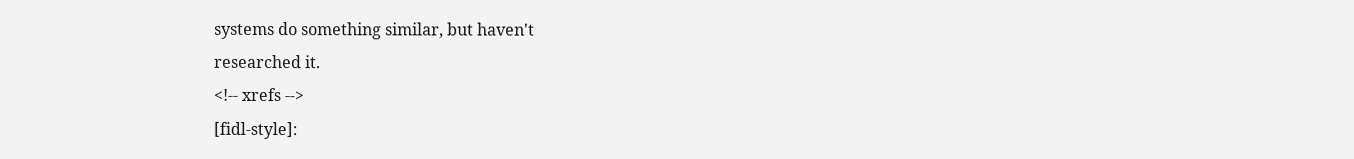systems do something similar, but haven't
researched it.
<!-- xrefs -->
[fidl-style]: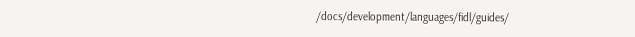/docs/development/languages/fidl/guides/